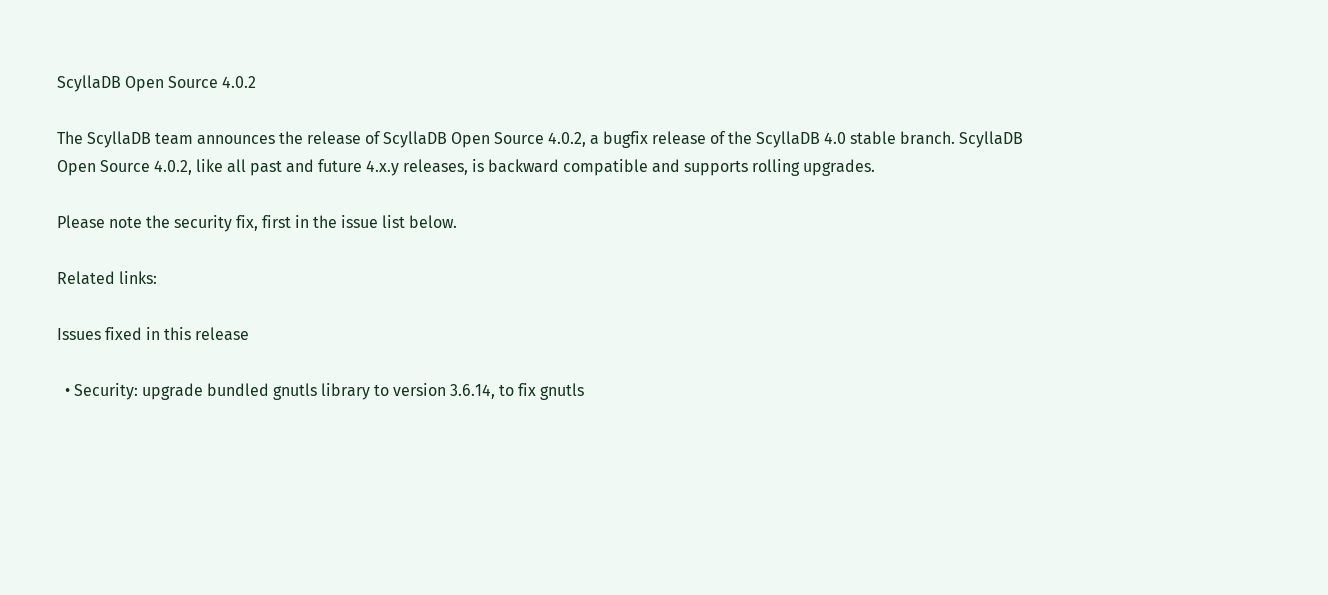ScyllaDB Open Source 4.0.2

The ScyllaDB team announces the release of ScyllaDB Open Source 4.0.2, a bugfix release of the ScyllaDB 4.0 stable branch. ScyllaDB Open Source 4.0.2, like all past and future 4.x.y releases, is backward compatible and supports rolling upgrades.

Please note the security fix, first in the issue list below.

Related links:

Issues fixed in this release

  • Security: upgrade bundled gnutls library to version 3.6.14, to fix gnutls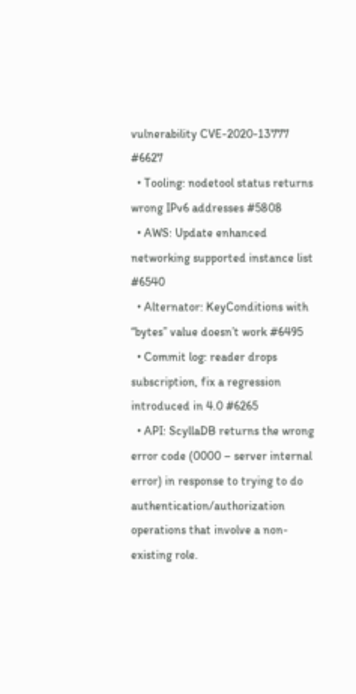vulnerability CVE-2020-13777 #6627
  • Tooling: nodetool status returns wrong IPv6 addresses #5808
  • AWS: Update enhanced networking supported instance list #6540
  • Alternator: KeyConditions with “bytes” value doesn’t work #6495
  • Commit log: reader drops subscription, fix a regression introduced in 4.0 #6265
  • API: ScyllaDB returns the wrong error code (0000 – server internal error) in response to trying to do authentication/authorization operations that involve a non-existing role.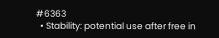#6363
  • Stability: potential use after free in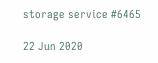storage service #6465

22 Jun 2020